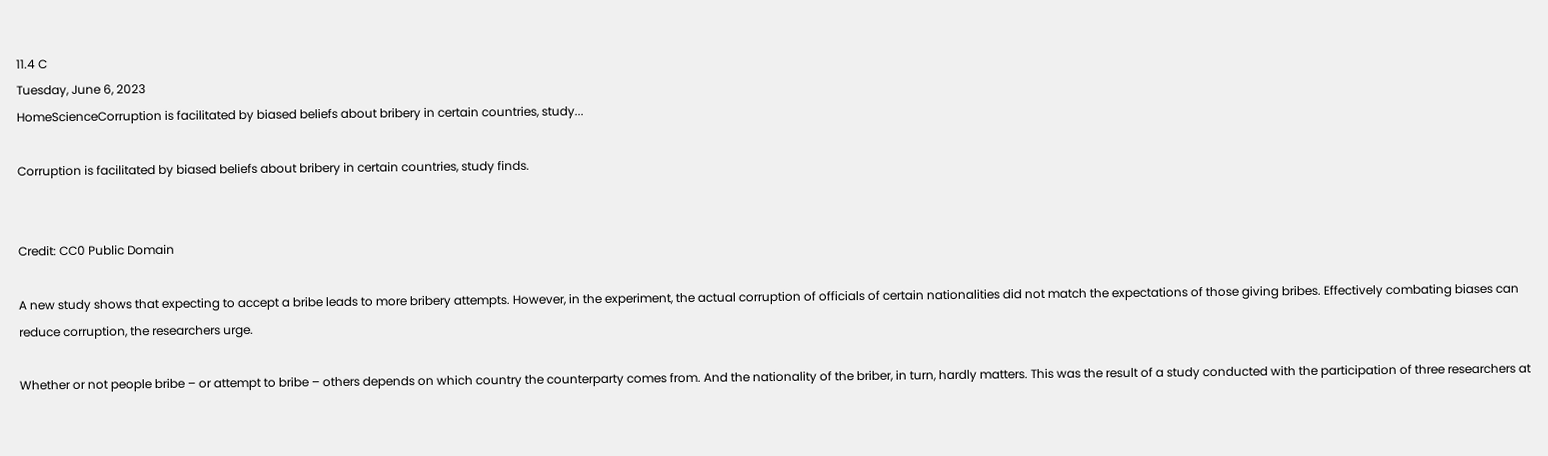11.4 C
Tuesday, June 6, 2023
HomeScienceCorruption is facilitated by biased beliefs about bribery in certain countries, study...

Corruption is facilitated by biased beliefs about bribery in certain countries, study finds.


Credit: CC0 Public Domain

A new study shows that expecting to accept a bribe leads to more bribery attempts. However, in the experiment, the actual corruption of officials of certain nationalities did not match the expectations of those giving bribes. Effectively combating biases can reduce corruption, the researchers urge.

Whether or not people bribe – or attempt to bribe – others depends on which country the counterparty comes from. And the nationality of the briber, in turn, hardly matters. This was the result of a study conducted with the participation of three researchers at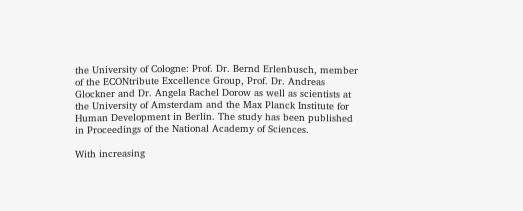the University of Cologne: Prof. Dr. Bernd Erlenbusch, member of the ECONtribute Excellence Group, Prof. Dr. Andreas Glockner and Dr. Angela Rachel Dorow as well as scientists at the University of Amsterdam and the Max Planck Institute for Human Development in Berlin. The study has been published in Proceedings of the National Academy of Sciences.

With increasing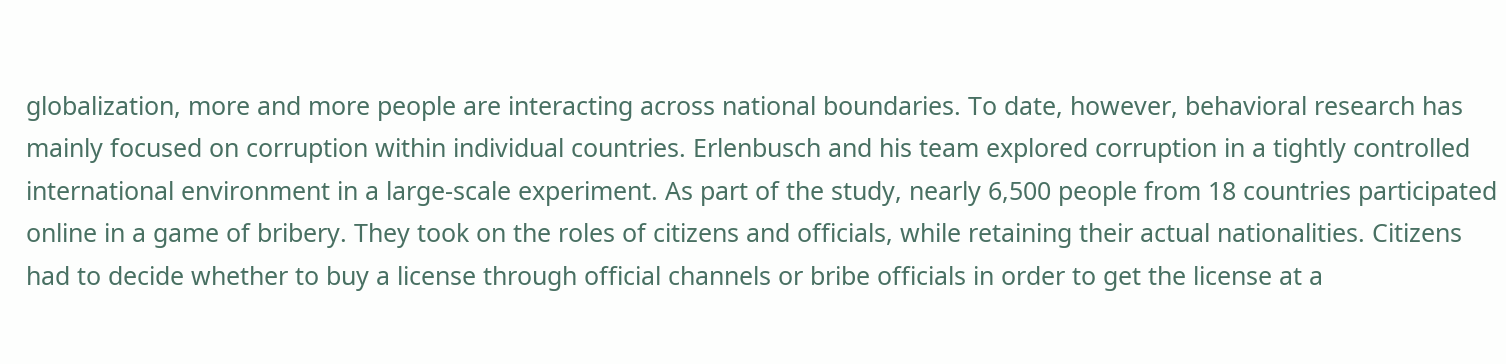globalization, more and more people are interacting across national boundaries. To date, however, behavioral research has mainly focused on corruption within individual countries. Erlenbusch and his team explored corruption in a tightly controlled international environment in a large-scale experiment. As part of the study, nearly 6,500 people from 18 countries participated online in a game of bribery. They took on the roles of citizens and officials, while retaining their actual nationalities. Citizens had to decide whether to buy a license through official channels or bribe officials in order to get the license at a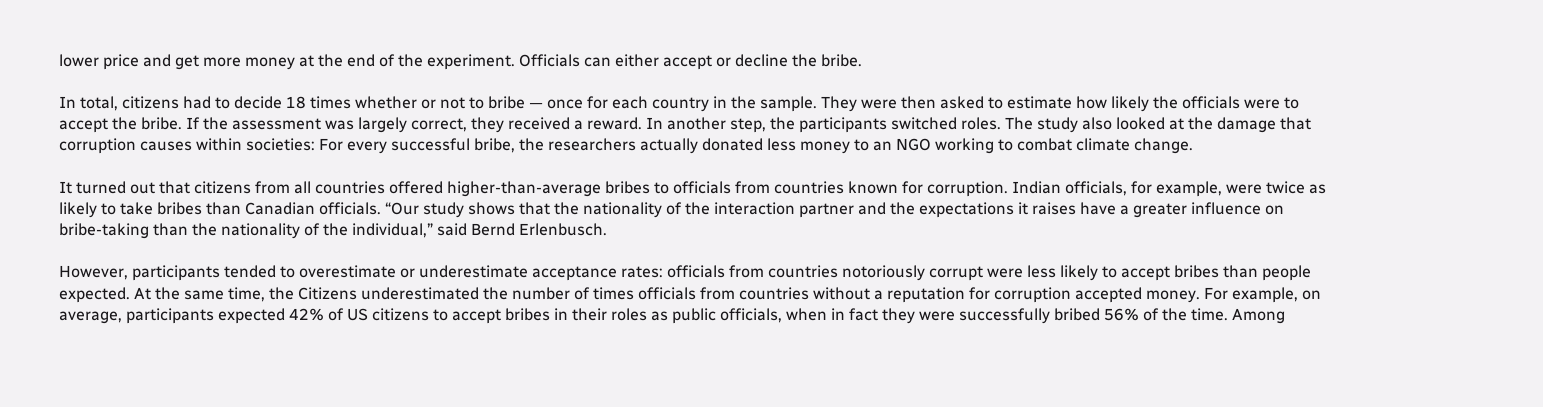lower price and get more money at the end of the experiment. Officials can either accept or decline the bribe.

In total, citizens had to decide 18 times whether or not to bribe — once for each country in the sample. They were then asked to estimate how likely the officials were to accept the bribe. If the assessment was largely correct, they received a reward. In another step, the participants switched roles. The study also looked at the damage that corruption causes within societies: For every successful bribe, the researchers actually donated less money to an NGO working to combat climate change.

It turned out that citizens from all countries offered higher-than-average bribes to officials from countries known for corruption. Indian officials, for example, were twice as likely to take bribes than Canadian officials. “Our study shows that the nationality of the interaction partner and the expectations it raises have a greater influence on bribe-taking than the nationality of the individual,” said Bernd Erlenbusch.

However, participants tended to overestimate or underestimate acceptance rates: officials from countries notoriously corrupt were less likely to accept bribes than people expected. At the same time, the Citizens underestimated the number of times officials from countries without a reputation for corruption accepted money. For example, on average, participants expected 42% of US citizens to accept bribes in their roles as public officials, when in fact they were successfully bribed 56% of the time. Among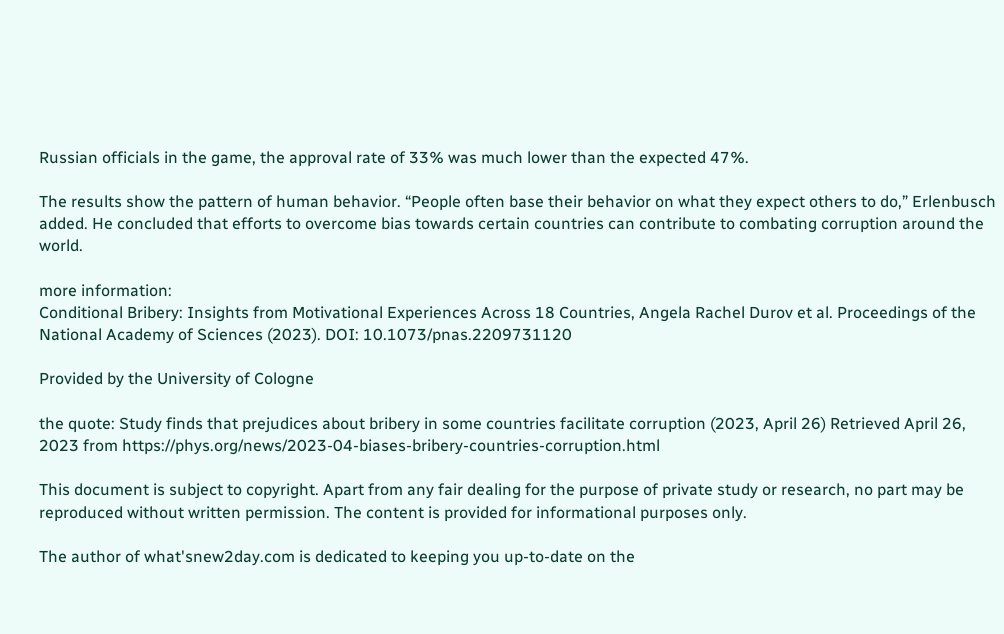Russian officials in the game, the approval rate of 33% was much lower than the expected 47%.

The results show the pattern of human behavior. “People often base their behavior on what they expect others to do,” Erlenbusch added. He concluded that efforts to overcome bias towards certain countries can contribute to combating corruption around the world.

more information:
Conditional Bribery: Insights from Motivational Experiences Across 18 Countries, Angela Rachel Durov et al. Proceedings of the National Academy of Sciences (2023). DOI: 10.1073/pnas.2209731120

Provided by the University of Cologne

the quote: Study finds that prejudices about bribery in some countries facilitate corruption (2023, April 26) Retrieved April 26, 2023 from https://phys.org/news/2023-04-biases-bribery-countries-corruption.html

This document is subject to copyright. Apart from any fair dealing for the purpose of private study or research, no part may be reproduced without written permission. The content is provided for informational purposes only.

The author of what'snew2day.com is dedicated to keeping you up-to-date on the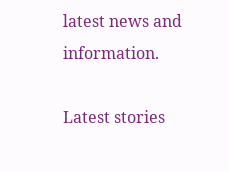latest news and information.

Latest stories